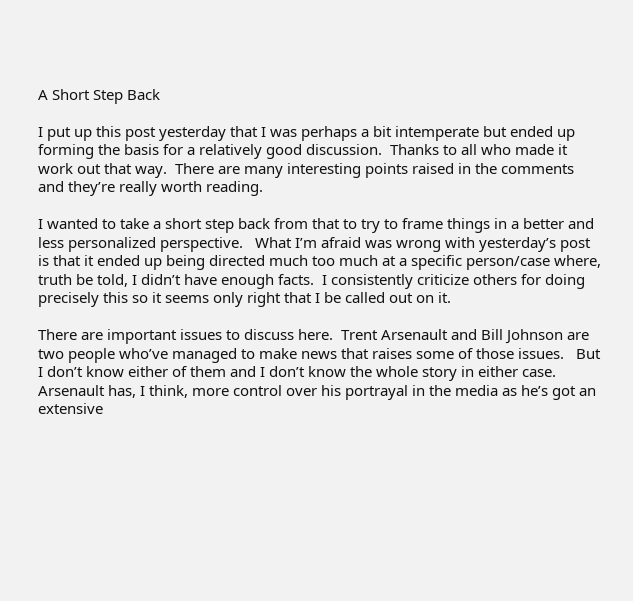A Short Step Back

I put up this post yesterday that I was perhaps a bit intemperate but ended up forming the basis for a relatively good discussion.  Thanks to all who made it work out that way.  There are many interesting points raised in the comments and they’re really worth reading.

I wanted to take a short step back from that to try to frame things in a better and less personalized perspective.   What I’m afraid was wrong with yesterday’s post is that it ended up being directed much too much at a specific person/case where, truth be told, I didn’t have enough facts.  I consistently criticize others for doing precisely this so it seems only right that I be called out on it.

There are important issues to discuss here.  Trent Arsenault and Bill Johnson are two people who’ve managed to make news that raises some of those issues.   But I don’t know either of them and I don’t know the whole story in either case.   Arsenault has, I think, more control over his portrayal in the media as he’s got an extensive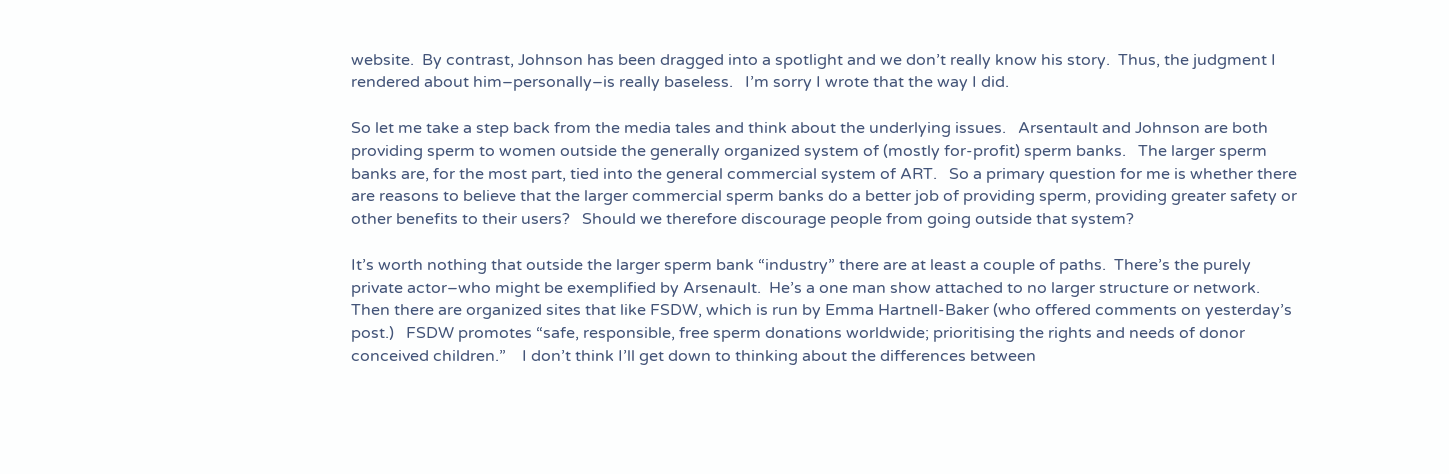website.  By contrast, Johnson has been dragged into a spotlight and we don’t really know his story.  Thus, the judgment I rendered about him–personally–is really baseless.   I’m sorry I wrote that the way I did.

So let me take a step back from the media tales and think about the underlying issues.   Arsentault and Johnson are both providing sperm to women outside the generally organized system of (mostly for-profit) sperm banks.   The larger sperm banks are, for the most part, tied into the general commercial system of ART.   So a primary question for me is whether there are reasons to believe that the larger commercial sperm banks do a better job of providing sperm, providing greater safety or other benefits to their users?   Should we therefore discourage people from going outside that system?

It’s worth nothing that outside the larger sperm bank “industry” there are at least a couple of paths.  There’s the purely private actor–who might be exemplified by Arsenault.  He’s a one man show attached to no larger structure or network.   Then there are organized sites that like FSDW, which is run by Emma Hartnell-Baker (who offered comments on yesterday’s post.)   FSDW promotes “safe, responsible, free sperm donations worldwide; prioritising the rights and needs of donor conceived children.”    I don’t think I’ll get down to thinking about the differences between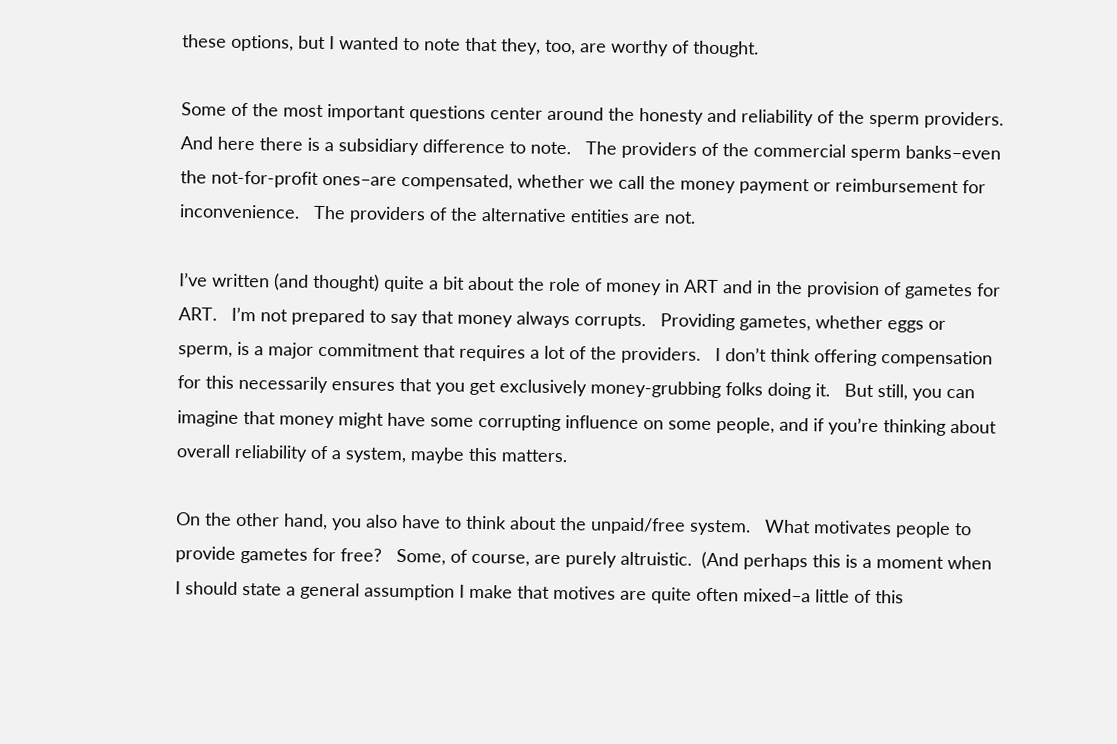these options, but I wanted to note that they, too, are worthy of thought.

Some of the most important questions center around the honesty and reliability of the sperm providers.     And here there is a subsidiary difference to note.   The providers of the commercial sperm banks–even the not-for-profit ones–are compensated, whether we call the money payment or reimbursement for inconvenience.   The providers of the alternative entities are not.

I’ve written (and thought) quite a bit about the role of money in ART and in the provision of gametes for ART.   I’m not prepared to say that money always corrupts.   Providing gametes, whether eggs or sperm, is a major commitment that requires a lot of the providers.   I don’t think offering compensation for this necessarily ensures that you get exclusively money-grubbing folks doing it.   But still, you can imagine that money might have some corrupting influence on some people, and if you’re thinking about overall reliability of a system, maybe this matters.

On the other hand, you also have to think about the unpaid/free system.   What motivates people to provide gametes for free?   Some, of course, are purely altruistic.  (And perhaps this is a moment when I should state a general assumption I make that motives are quite often mixed–a little of this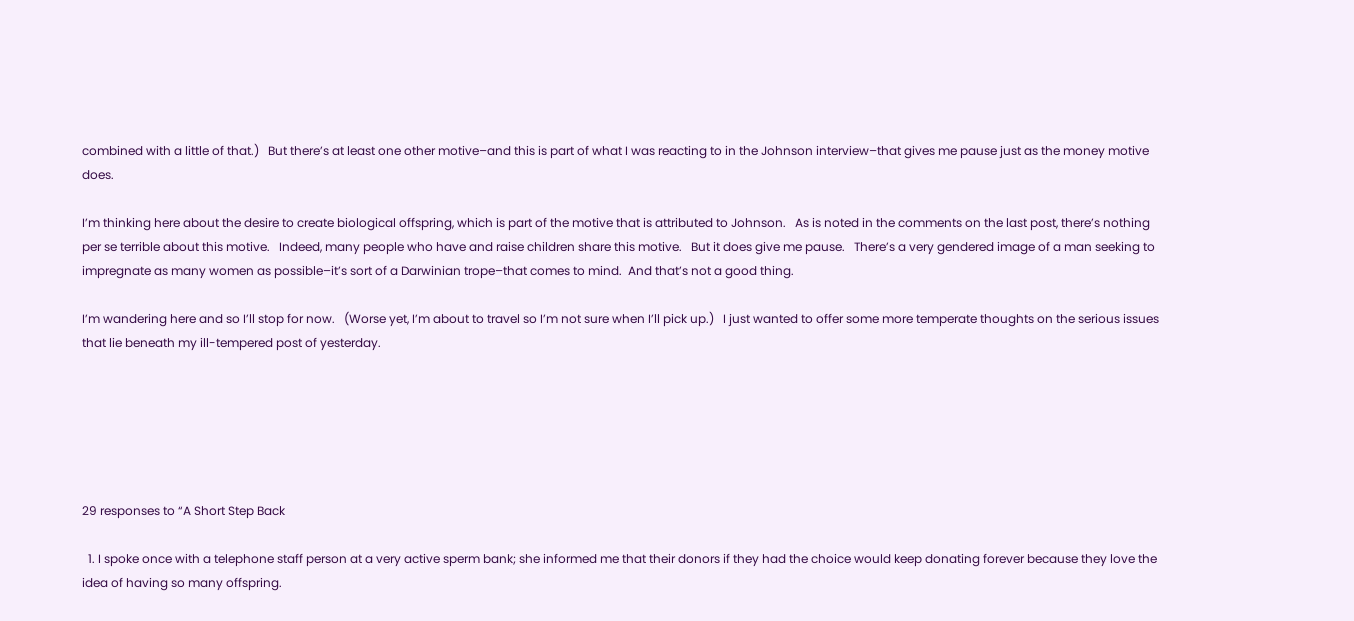combined with a little of that.)   But there’s at least one other motive–and this is part of what I was reacting to in the Johnson interview–that gives me pause just as the money motive does.

I’m thinking here about the desire to create biological offspring, which is part of the motive that is attributed to Johnson.   As is noted in the comments on the last post, there’s nothing per se terrible about this motive.   Indeed, many people who have and raise children share this motive.   But it does give me pause.   There’s a very gendered image of a man seeking to impregnate as many women as possible–it’s sort of a Darwinian trope–that comes to mind.  And that’s not a good thing.

I’m wandering here and so I’ll stop for now.   (Worse yet, I’m about to travel so I’m not sure when I’ll pick up.)   I just wanted to offer some more temperate thoughts on the serious issues that lie beneath my ill-tempered post of yesterday.






29 responses to “A Short Step Back

  1. I spoke once with a telephone staff person at a very active sperm bank; she informed me that their donors if they had the choice would keep donating forever because they love the idea of having so many offspring.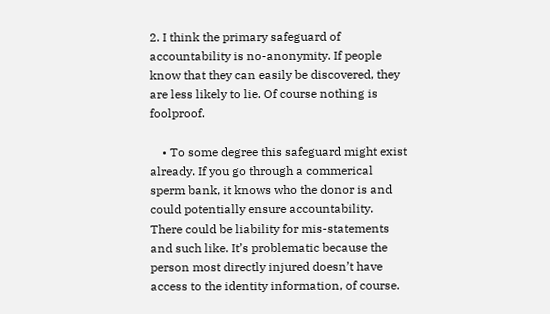2. I think the primary safeguard of accountability is no-anonymity. If people know that they can easily be discovered, they are less likely to lie. Of course nothing is foolproof.

    • To some degree this safeguard might exist already. If you go through a commerical sperm bank, it knows who the donor is and could potentially ensure accountability. There could be liability for mis-statements and such like. It’s problematic because the person most directly injured doesn’t have access to the identity information, of course.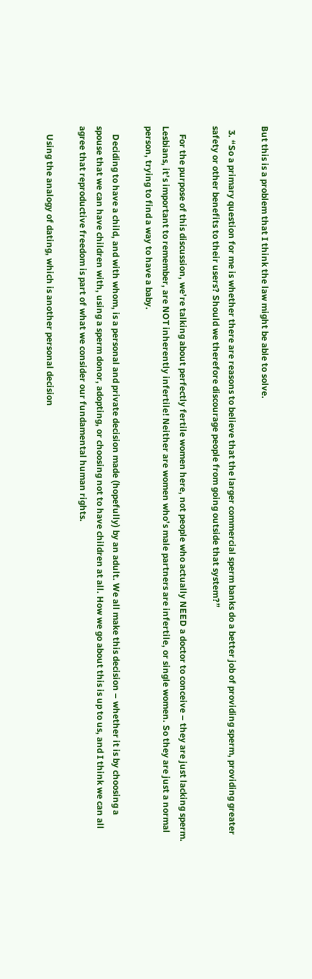But this is a problem that I think the law might be able to solve.

  3. “So a primary question for me is whether there are reasons to believe that the larger commercial sperm banks do a better job of providing sperm, providing greater safety or other benefits to their users? Should we therefore discourage people from going outside that system?”

    For the purpose of this discussion, we’re talking about perfectly fertile women here, not people who actually NEED a doctor to conceive – they are just lacking sperm. Lesbians, it’s important to remember, are NOT inherently infertile! Neither are women who’s male partners are infertile, or single women. So they are just a normal person, trying to find a way to have a baby.

    Deciding to have a child, and with whom, is a personal and private decision made (hopefully) by an adult. We all make this decision – whether it is by choosing a spouse that we can have children with, using a sperm donor, adopting, or choosing not to have children at all. How we go about this is up to us, and I think we can all agree that reproductive freedom is part of what we consider our fundamental human rights.

    Using the analogy of dating, which is another personal decision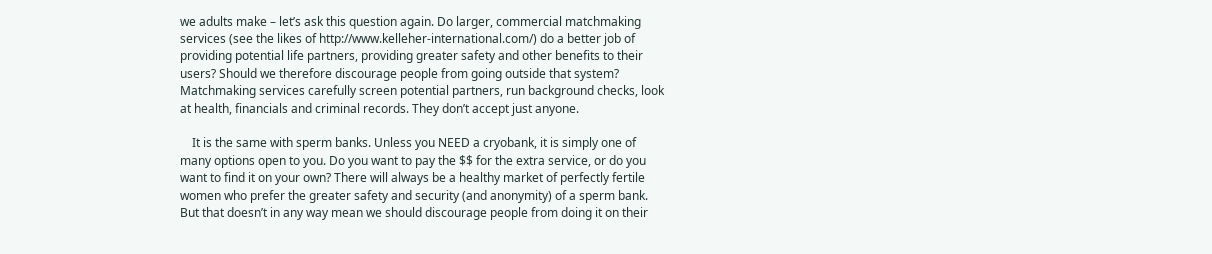we adults make – let’s ask this question again. Do larger, commercial matchmaking services (see the likes of http://www.kelleher-international.com/) do a better job of providing potential life partners, providing greater safety and other benefits to their users? Should we therefore discourage people from going outside that system? Matchmaking services carefully screen potential partners, run background checks, look at health, financials and criminal records. They don’t accept just anyone.

    It is the same with sperm banks. Unless you NEED a cryobank, it is simply one of many options open to you. Do you want to pay the $$ for the extra service, or do you want to find it on your own? There will always be a healthy market of perfectly fertile women who prefer the greater safety and security (and anonymity) of a sperm bank. But that doesn’t in any way mean we should discourage people from doing it on their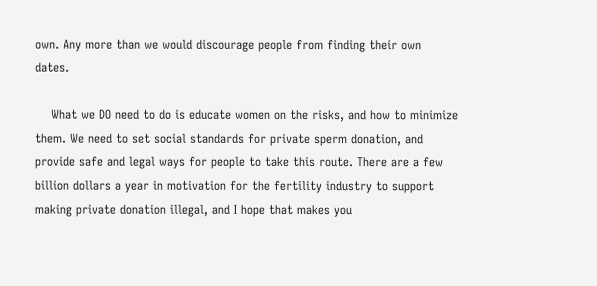own. Any more than we would discourage people from finding their own dates.

    What we DO need to do is educate women on the risks, and how to minimize them. We need to set social standards for private sperm donation, and provide safe and legal ways for people to take this route. There are a few billion dollars a year in motivation for the fertility industry to support making private donation illegal, and I hope that makes you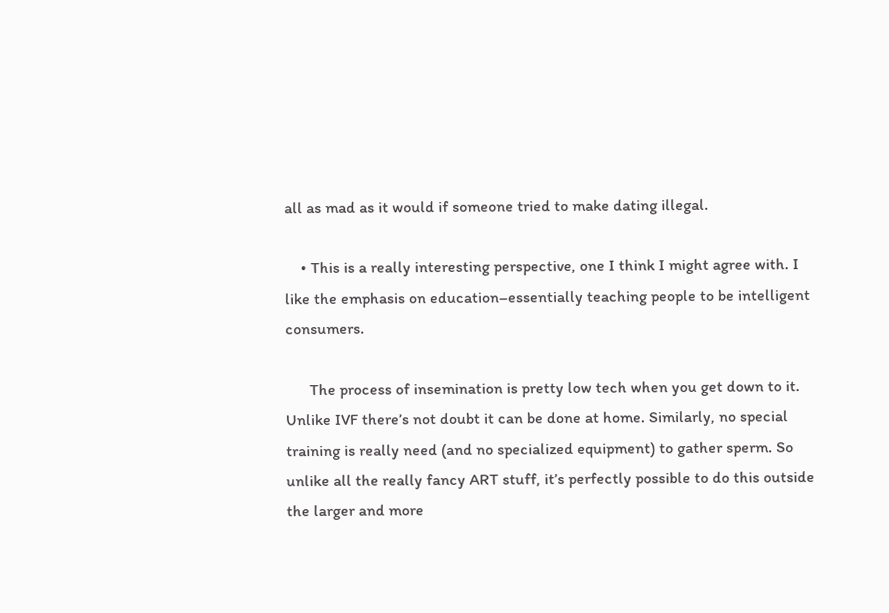all as mad as it would if someone tried to make dating illegal.

    • This is a really interesting perspective, one I think I might agree with. I like the emphasis on education–essentially teaching people to be intelligent consumers.

      The process of insemination is pretty low tech when you get down to it. Unlike IVF there’s not doubt it can be done at home. Similarly, no special training is really need (and no specialized equipment) to gather sperm. So unlike all the really fancy ART stuff, it’s perfectly possible to do this outside the larger and more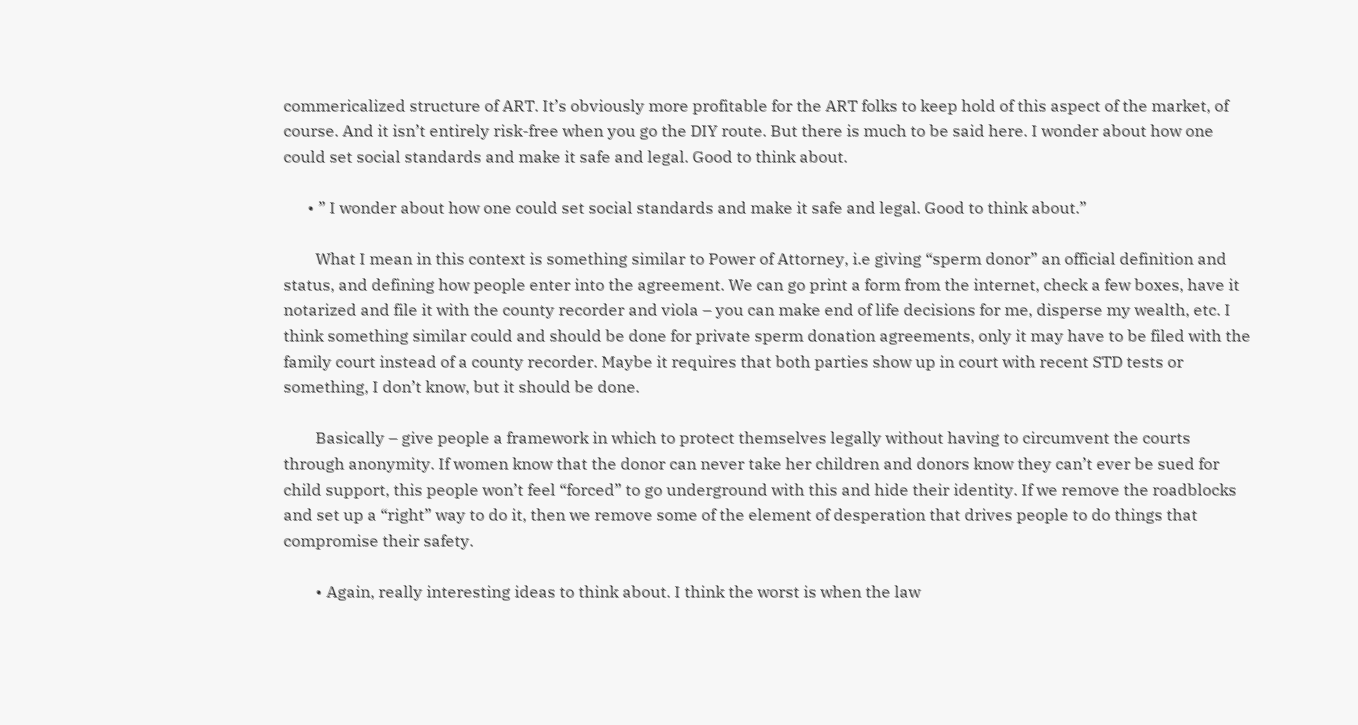commericalized structure of ART. It’s obviously more profitable for the ART folks to keep hold of this aspect of the market, of course. And it isn’t entirely risk-free when you go the DIY route. But there is much to be said here. I wonder about how one could set social standards and make it safe and legal. Good to think about.

      • ” I wonder about how one could set social standards and make it safe and legal. Good to think about.”

        What I mean in this context is something similar to Power of Attorney, i.e giving “sperm donor” an official definition and status, and defining how people enter into the agreement. We can go print a form from the internet, check a few boxes, have it notarized and file it with the county recorder and viola – you can make end of life decisions for me, disperse my wealth, etc. I think something similar could and should be done for private sperm donation agreements, only it may have to be filed with the family court instead of a county recorder. Maybe it requires that both parties show up in court with recent STD tests or something, I don’t know, but it should be done.

        Basically – give people a framework in which to protect themselves legally without having to circumvent the courts through anonymity. If women know that the donor can never take her children and donors know they can’t ever be sued for child support, this people won’t feel “forced” to go underground with this and hide their identity. If we remove the roadblocks and set up a “right” way to do it, then we remove some of the element of desperation that drives people to do things that compromise their safety.

        • Again, really interesting ideas to think about. I think the worst is when the law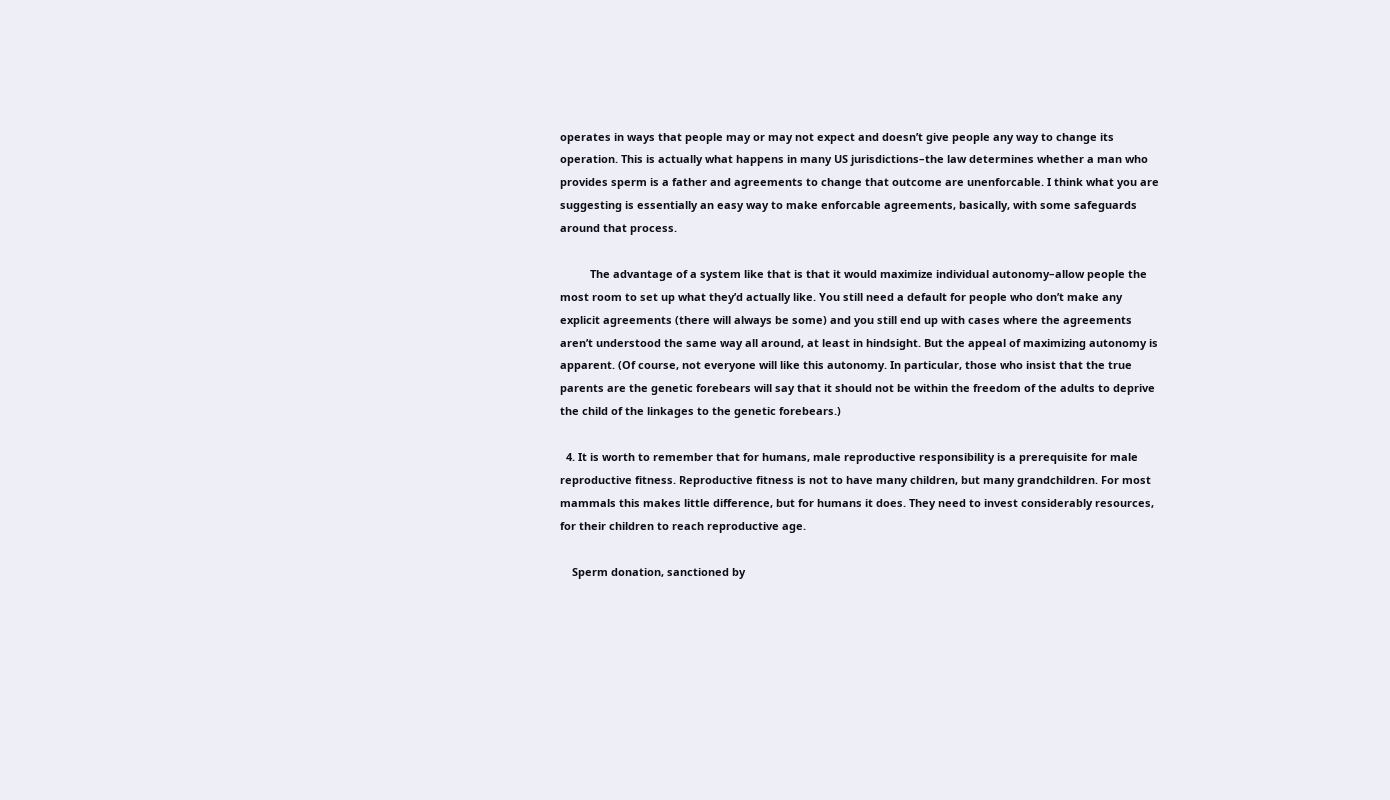operates in ways that people may or may not expect and doesn’t give people any way to change its operation. This is actually what happens in many US jurisdictions–the law determines whether a man who provides sperm is a father and agreements to change that outcome are unenforcable. I think what you are suggesting is essentially an easy way to make enforcable agreements, basically, with some safeguards around that process.

          The advantage of a system like that is that it would maximize individual autonomy–allow people the most room to set up what they’d actually like. You still need a default for people who don’t make any explicit agreements (there will always be some) and you still end up with cases where the agreements aren’t understood the same way all around, at least in hindsight. But the appeal of maximizing autonomy is apparent. (Of course, not everyone will like this autonomy. In particular, those who insist that the true parents are the genetic forebears will say that it should not be within the freedom of the adults to deprive the child of the linkages to the genetic forebears.)

  4. It is worth to remember that for humans, male reproductive responsibility is a prerequisite for male reproductive fitness. Reproductive fitness is not to have many children, but many grandchildren. For most mammals this makes little difference, but for humans it does. They need to invest considerably resources, for their children to reach reproductive age.

    Sperm donation, sanctioned by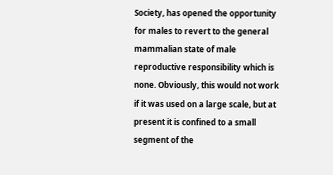Society, has opened the opportunity for males to revert to the general mammalian state of male reproductive responsibility which is none. Obviously, this would not work if it was used on a large scale, but at present it is confined to a small segment of the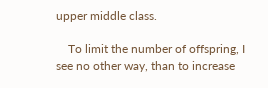upper middle class.

    To limit the number of offspring, I see no other way, than to increase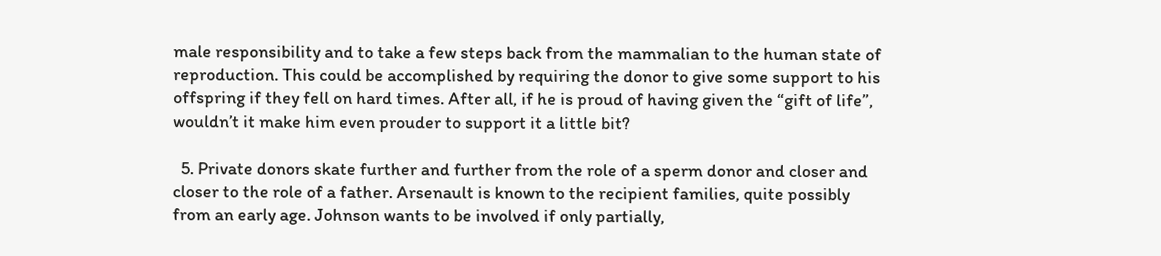male responsibility and to take a few steps back from the mammalian to the human state of reproduction. This could be accomplished by requiring the donor to give some support to his offspring if they fell on hard times. After all, if he is proud of having given the “gift of life”, wouldn’t it make him even prouder to support it a little bit?

  5. Private donors skate further and further from the role of a sperm donor and closer and closer to the role of a father. Arsenault is known to the recipient families, quite possibly from an early age. Johnson wants to be involved if only partially,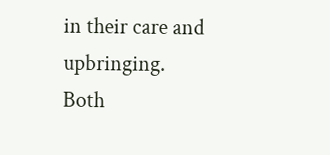in their care and upbringing. Both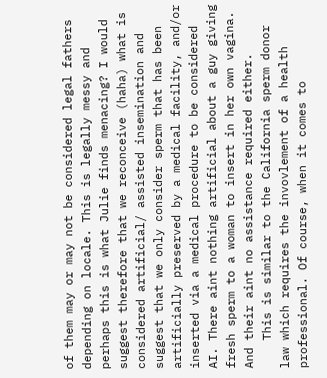of them may or may not be considered legal fathers depending on locale. This is legally messy and perhaps this is what Julie finds menacing? I would suggest therefore that we reconceive (haha) what is considered artificial/ assisted insemination and suggest that we only consider sperm that has been artificially preserved by a medical facility, and/or inserted via a medical procedure to be considered AI. There aint nothing artificial about a guy giving fresh sperm to a woman to insert in her own vagina. And their aint no assistance required either.
    This is similar to the California sperm donor law which requires the invovlement of a health professional. Of course, when it comes to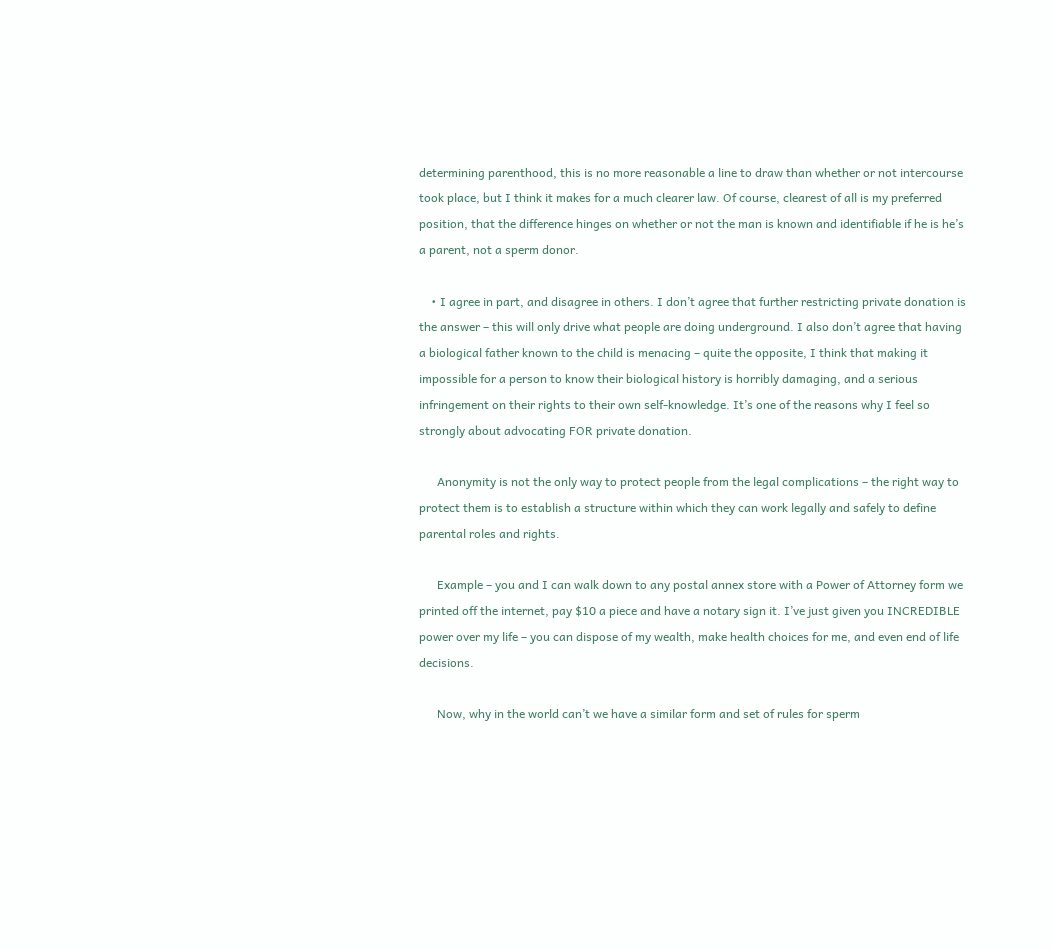determining parenthood, this is no more reasonable a line to draw than whether or not intercourse took place, but I think it makes for a much clearer law. Of course, clearest of all is my preferred position, that the difference hinges on whether or not the man is known and identifiable if he is he’s a parent, not a sperm donor.

    • I agree in part, and disagree in others. I don’t agree that further restricting private donation is the answer – this will only drive what people are doing underground. I also don’t agree that having a biological father known to the child is menacing – quite the opposite, I think that making it impossible for a person to know their biological history is horribly damaging, and a serious infringement on their rights to their own self-knowledge. It’s one of the reasons why I feel so strongly about advocating FOR private donation.

      Anonymity is not the only way to protect people from the legal complications – the right way to protect them is to establish a structure within which they can work legally and safely to define parental roles and rights.

      Example – you and I can walk down to any postal annex store with a Power of Attorney form we printed off the internet, pay $10 a piece and have a notary sign it. I’ve just given you INCREDIBLE power over my life – you can dispose of my wealth, make health choices for me, and even end of life decisions.

      Now, why in the world can’t we have a similar form and set of rules for sperm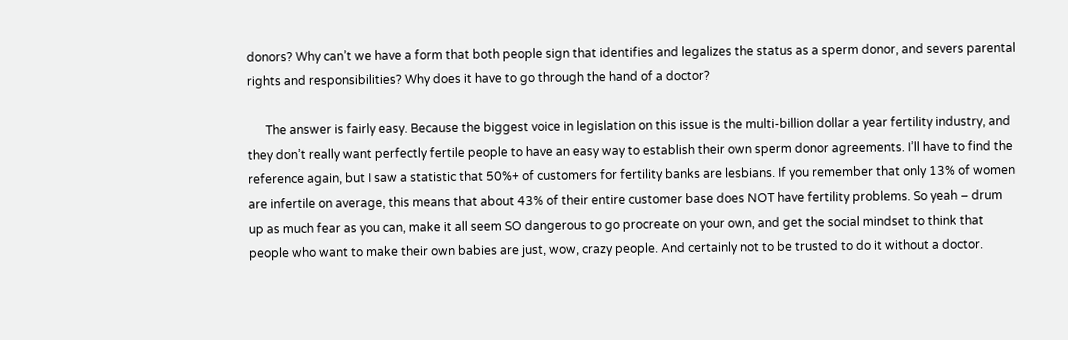donors? Why can’t we have a form that both people sign that identifies and legalizes the status as a sperm donor, and severs parental rights and responsibilities? Why does it have to go through the hand of a doctor?

      The answer is fairly easy. Because the biggest voice in legislation on this issue is the multi-billion dollar a year fertility industry, and they don’t really want perfectly fertile people to have an easy way to establish their own sperm donor agreements. I’ll have to find the reference again, but I saw a statistic that 50%+ of customers for fertility banks are lesbians. If you remember that only 13% of women are infertile on average, this means that about 43% of their entire customer base does NOT have fertility problems. So yeah – drum up as much fear as you can, make it all seem SO dangerous to go procreate on your own, and get the social mindset to think that people who want to make their own babies are just, wow, crazy people. And certainly not to be trusted to do it without a doctor.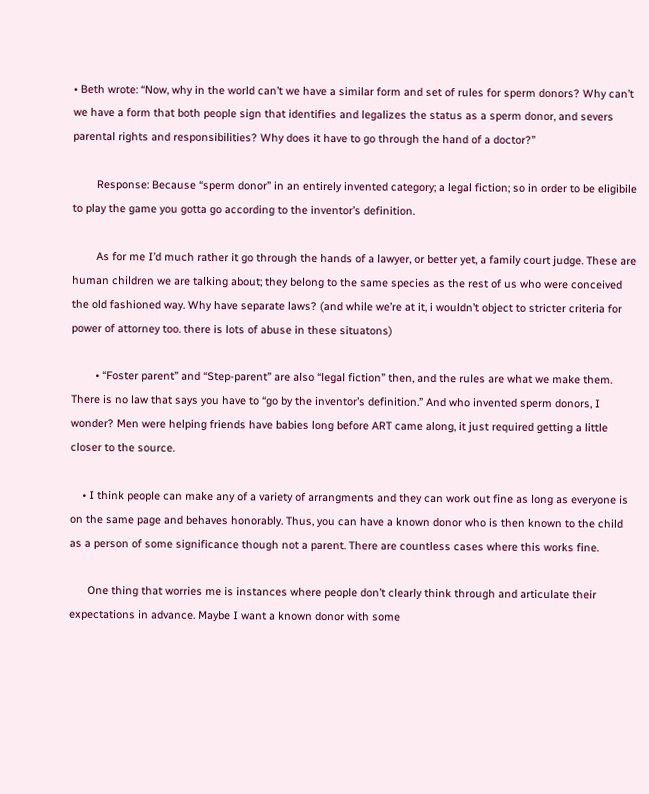• Beth wrote: “Now, why in the world can’t we have a similar form and set of rules for sperm donors? Why can’t we have a form that both people sign that identifies and legalizes the status as a sperm donor, and severs parental rights and responsibilities? Why does it have to go through the hand of a doctor?”

        Response: Because “sperm donor” in an entirely invented category; a legal fiction; so in order to be eligibile to play the game you gotta go according to the inventor’s definition.

        As for me I’d much rather it go through the hands of a lawyer, or better yet, a family court judge. These are human children we are talking about; they belong to the same species as the rest of us who were conceived the old fashioned way. Why have separate laws? (and while we’re at it, i wouldn’t object to stricter criteria for power of attorney too. there is lots of abuse in these situatons)

        • “Foster parent” and “Step-parent” are also “legal fiction” then, and the rules are what we make them. There is no law that says you have to “go by the inventor’s definition.” And who invented sperm donors, I wonder? Men were helping friends have babies long before ART came along, it just required getting a little closer to the source.

    • I think people can make any of a variety of arrangments and they can work out fine as long as everyone is on the same page and behaves honorably. Thus, you can have a known donor who is then known to the child as a person of some significance though not a parent. There are countless cases where this works fine.

      One thing that worries me is instances where people don’t clearly think through and articulate their expectations in advance. Maybe I want a known donor with some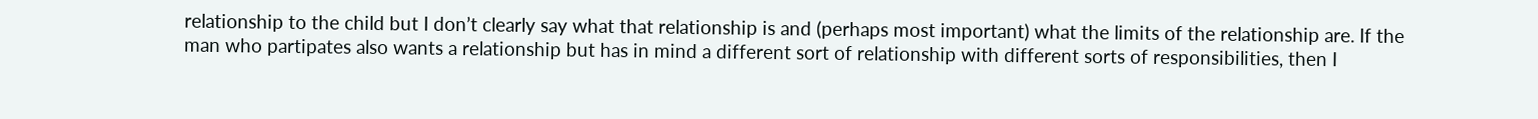relationship to the child but I don’t clearly say what that relationship is and (perhaps most important) what the limits of the relationship are. If the man who partipates also wants a relationship but has in mind a different sort of relationship with different sorts of responsibilities, then I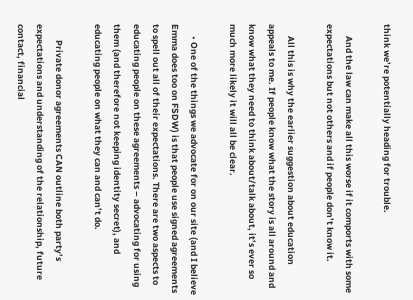think we’re potentially heading for trouble.

      And the law can make all this worse if it comports with some expectations but not others and if people don’t know it.

      All this is why the earlier suggestion about education appeals to me. If people know what the story is all around and know what they need to think about/talk about, it’s ever so much more likely it will all be clear.

      • One of the things we advocate for on our site (and I believe Emma does too on FSDW) is that people use signed agreements to spell out all of their expectations. There are two aspects to educating people on these agreements – advocating for using them (and therefore not keeping identity secret), and educating people on what they can and can’t do.

        Private donor agreements CAN outline both party’s expectations and understanding of the relationship, future contact, financial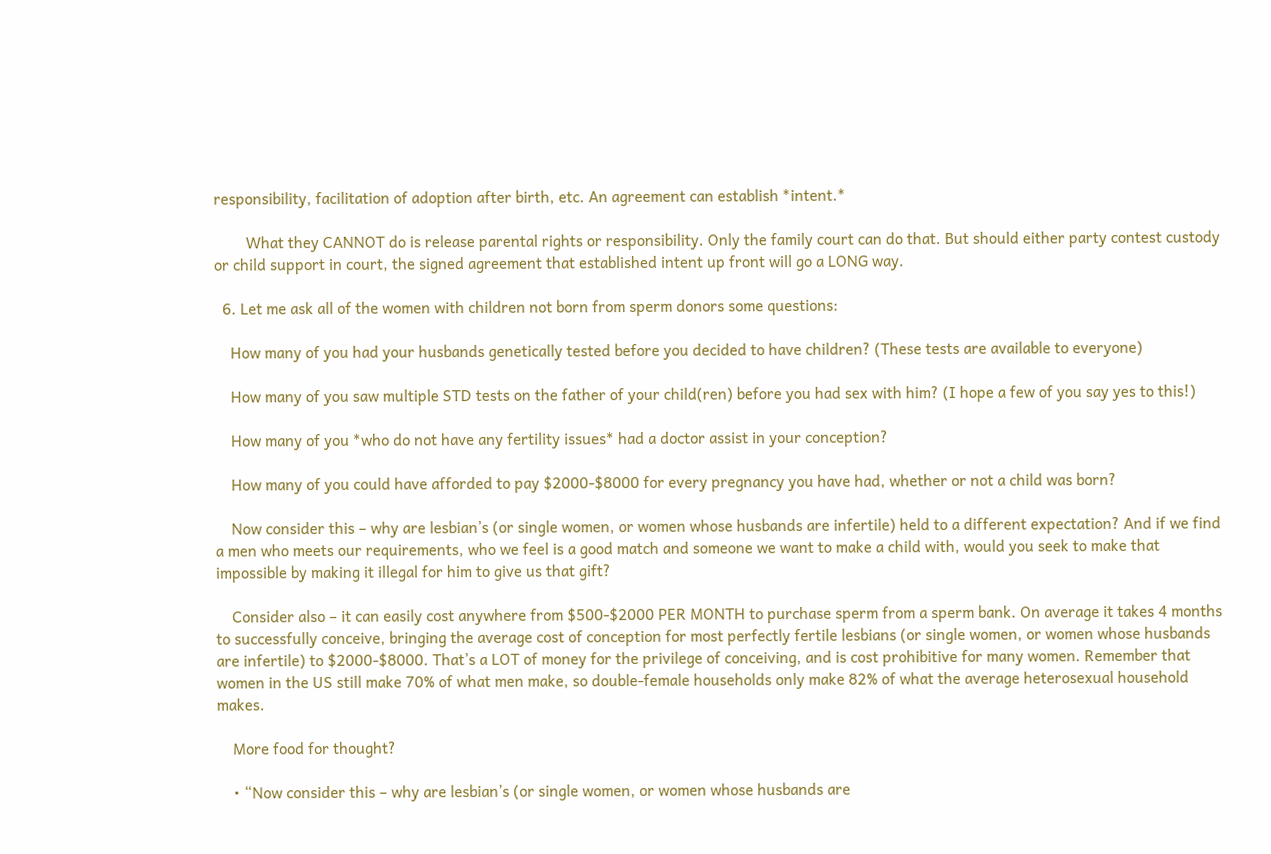responsibility, facilitation of adoption after birth, etc. An agreement can establish *intent.*

        What they CANNOT do is release parental rights or responsibility. Only the family court can do that. But should either party contest custody or child support in court, the signed agreement that established intent up front will go a LONG way.

  6. Let me ask all of the women with children not born from sperm donors some questions:

    How many of you had your husbands genetically tested before you decided to have children? (These tests are available to everyone)

    How many of you saw multiple STD tests on the father of your child(ren) before you had sex with him? (I hope a few of you say yes to this!)

    How many of you *who do not have any fertility issues* had a doctor assist in your conception?

    How many of you could have afforded to pay $2000-$8000 for every pregnancy you have had, whether or not a child was born?

    Now consider this – why are lesbian’s (or single women, or women whose husbands are infertile) held to a different expectation? And if we find a men who meets our requirements, who we feel is a good match and someone we want to make a child with, would you seek to make that impossible by making it illegal for him to give us that gift?

    Consider also – it can easily cost anywhere from $500-$2000 PER MONTH to purchase sperm from a sperm bank. On average it takes 4 months to successfully conceive, bringing the average cost of conception for most perfectly fertile lesbians (or single women, or women whose husbands are infertile) to $2000-$8000. That’s a LOT of money for the privilege of conceiving, and is cost prohibitive for many women. Remember that women in the US still make 70% of what men make, so double-female households only make 82% of what the average heterosexual household makes.

    More food for thought?

    • “Now consider this – why are lesbian’s (or single women, or women whose husbands are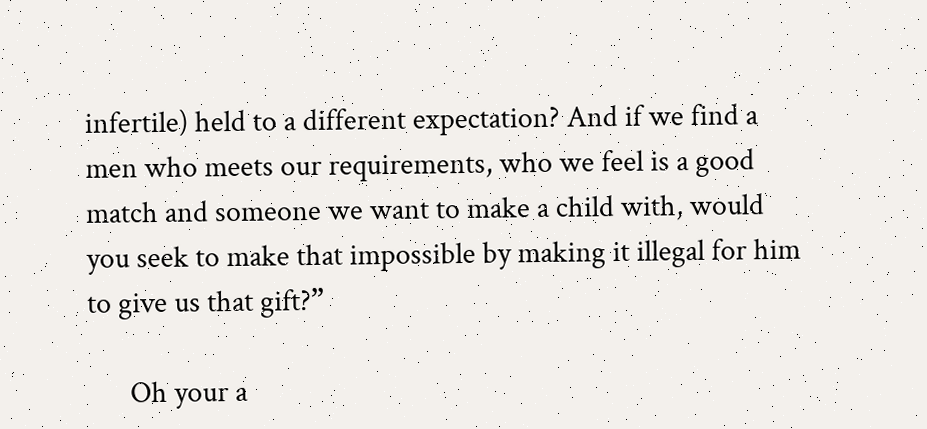infertile) held to a different expectation? And if we find a men who meets our requirements, who we feel is a good match and someone we want to make a child with, would you seek to make that impossible by making it illegal for him to give us that gift?”

      Oh your a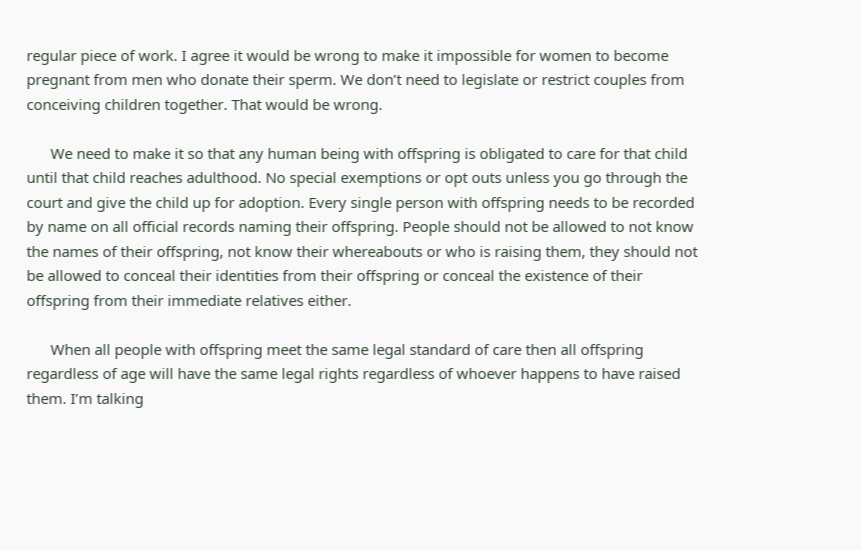regular piece of work. I agree it would be wrong to make it impossible for women to become pregnant from men who donate their sperm. We don’t need to legislate or restrict couples from conceiving children together. That would be wrong.

      We need to make it so that any human being with offspring is obligated to care for that child until that child reaches adulthood. No special exemptions or opt outs unless you go through the court and give the child up for adoption. Every single person with offspring needs to be recorded by name on all official records naming their offspring. People should not be allowed to not know the names of their offspring, not know their whereabouts or who is raising them, they should not be allowed to conceal their identities from their offspring or conceal the existence of their offspring from their immediate relatives either.

      When all people with offspring meet the same legal standard of care then all offspring regardless of age will have the same legal rights regardless of whoever happens to have raised them. I’m talking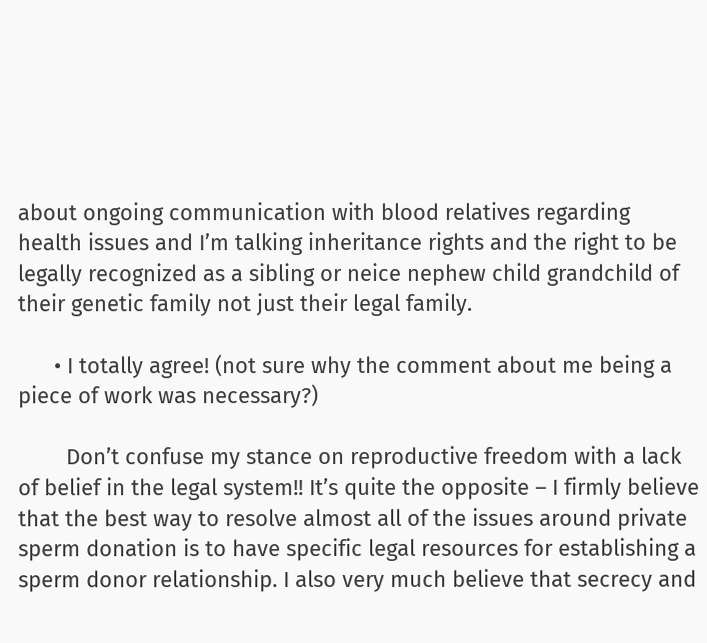about ongoing communication with blood relatives regarding health issues and I’m talking inheritance rights and the right to be legally recognized as a sibling or neice nephew child grandchild of their genetic family not just their legal family.

      • I totally agree! (not sure why the comment about me being a piece of work was necessary?)

        Don’t confuse my stance on reproductive freedom with a lack of belief in the legal system!! It’s quite the opposite – I firmly believe that the best way to resolve almost all of the issues around private sperm donation is to have specific legal resources for establishing a sperm donor relationship. I also very much believe that secrecy and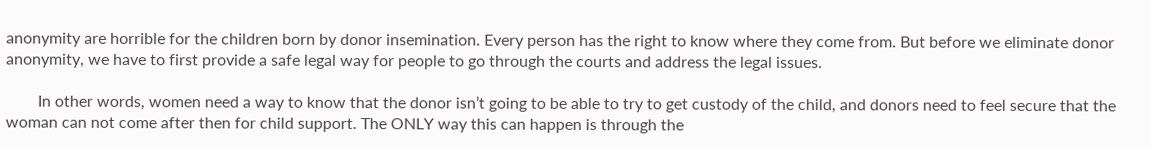anonymity are horrible for the children born by donor insemination. Every person has the right to know where they come from. But before we eliminate donor anonymity, we have to first provide a safe legal way for people to go through the courts and address the legal issues.

        In other words, women need a way to know that the donor isn’t going to be able to try to get custody of the child, and donors need to feel secure that the woman can not come after then for child support. The ONLY way this can happen is through the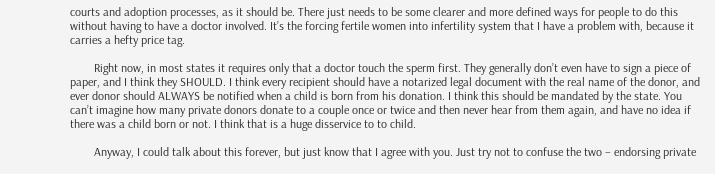courts and adoption processes, as it should be. There just needs to be some clearer and more defined ways for people to do this without having to have a doctor involved. It’s the forcing fertile women into infertility system that I have a problem with, because it carries a hefty price tag.

        Right now, in most states it requires only that a doctor touch the sperm first. They generally don’t even have to sign a piece of paper, and I think they SHOULD. I think every recipient should have a notarized legal document with the real name of the donor, and ever donor should ALWAYS be notified when a child is born from his donation. I think this should be mandated by the state. You can’t imagine how many private donors donate to a couple once or twice and then never hear from them again, and have no idea if there was a child born or not. I think that is a huge disservice to to child.

        Anyway, I could talk about this forever, but just know that I agree with you. Just try not to confuse the two – endorsing private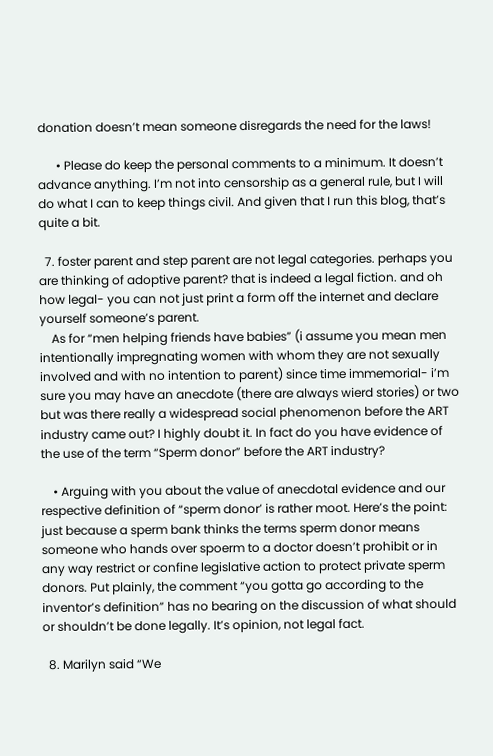donation doesn’t mean someone disregards the need for the laws!

      • Please do keep the personal comments to a minimum. It doesn’t advance anything. I’m not into censorship as a general rule, but I will do what I can to keep things civil. And given that I run this blog, that’s quite a bit.

  7. foster parent and step parent are not legal categories. perhaps you are thinking of adoptive parent? that is indeed a legal fiction. and oh how legal- you can not just print a form off the internet and declare yourself someone’s parent.
    As for “men helping friends have babies” (i assume you mean men intentionally impregnating women with whom they are not sexually involved and with no intention to parent) since time immemorial- i’m sure you may have an anecdote (there are always wierd stories) or two but was there really a widespread social phenomenon before the ART industry came out? I highly doubt it. In fact do you have evidence of the use of the term “Sperm donor” before the ART industry?

    • Arguing with you about the value of anecdotal evidence and our respective definition of “sperm donor’ is rather moot. Here’s the point: just because a sperm bank thinks the terms sperm donor means someone who hands over spoerm to a doctor doesn’t prohibit or in any way restrict or confine legislative action to protect private sperm donors. Put plainly, the comment “you gotta go according to the inventor’s definition” has no bearing on the discussion of what should or shouldn’t be done legally. It’s opinion, not legal fact.

  8. Marilyn said “We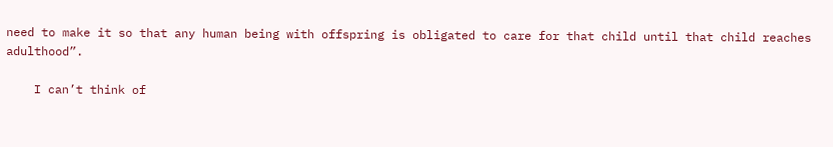need to make it so that any human being with offspring is obligated to care for that child until that child reaches adulthood”.

    I can’t think of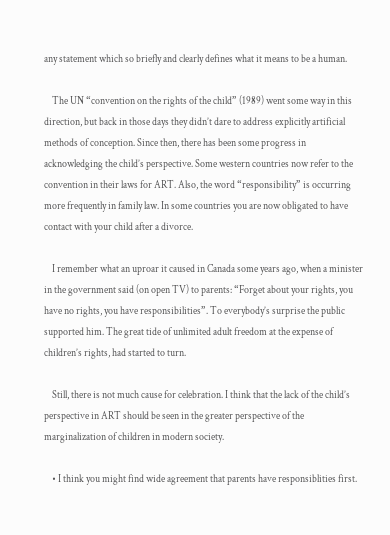any statement which so briefly and clearly defines what it means to be a human.

    The UN “convention on the rights of the child” (1989) went some way in this direction, but back in those days they didn’t dare to address explicitly artificial methods of conception. Since then, there has been some progress in acknowledging the child’s perspective. Some western countries now refer to the convention in their laws for ART. Also, the word “responsibility” is occurring more frequently in family law. In some countries you are now obligated to have contact with your child after a divorce.

    I remember what an uproar it caused in Canada some years ago, when a minister in the government said (on open TV) to parents: “Forget about your rights, you have no rights, you have responsibilities”. To everybody’s surprise the public supported him. The great tide of unlimited adult freedom at the expense of children’s rights, had started to turn.

    Still, there is not much cause for celebration. I think that the lack of the child’s perspective in ART should be seen in the greater perspective of the marginalization of children in modern society.

    • I think you might find wide agreement that parents have responsiblities first.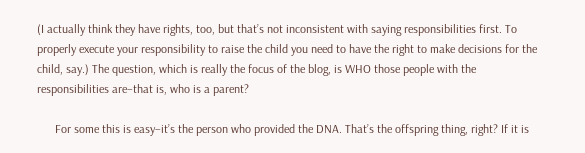(I actually think they have rights, too, but that’s not inconsistent with saying responsibilities first. To properly execute your responsibility to raise the child you need to have the right to make decisions for the child, say.) The question, which is really the focus of the blog, is WHO those people with the responsibilities are–that is, who is a parent?

      For some this is easy–it’s the person who provided the DNA. That’s the offspring thing, right? If it is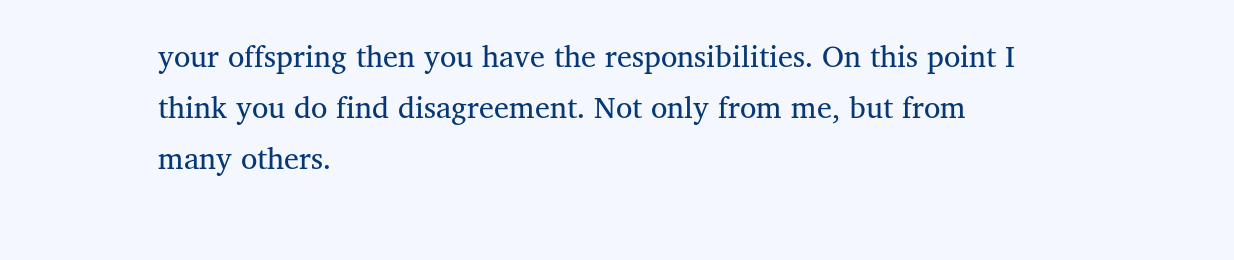your offspring then you have the responsibilities. On this point I think you do find disagreement. Not only from me, but from many others.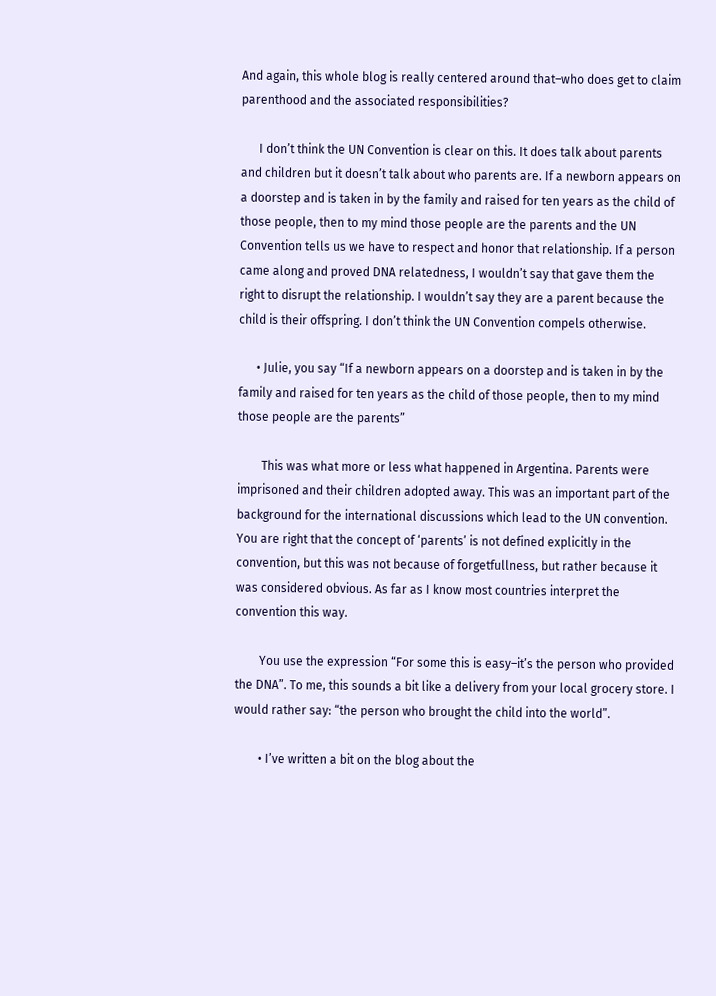And again, this whole blog is really centered around that–who does get to claim parenthood and the associated responsibilities?

      I don’t think the UN Convention is clear on this. It does talk about parents and children but it doesn’t talk about who parents are. If a newborn appears on a doorstep and is taken in by the family and raised for ten years as the child of those people, then to my mind those people are the parents and the UN Convention tells us we have to respect and honor that relationship. If a person came along and proved DNA relatedness, I wouldn’t say that gave them the right to disrupt the relationship. I wouldn’t say they are a parent because the child is their offspring. I don’t think the UN Convention compels otherwise.

      • Julie, you say “If a newborn appears on a doorstep and is taken in by the family and raised for ten years as the child of those people, then to my mind those people are the parents”

        This was what more or less what happened in Argentina. Parents were imprisoned and their children adopted away. This was an important part of the background for the international discussions which lead to the UN convention. You are right that the concept of ‘parents’ is not defined explicitly in the convention, but this was not because of forgetfullness, but rather because it was considered obvious. As far as I know most countries interpret the convention this way.

        You use the expression “For some this is easy–it’s the person who provided the DNA”. To me, this sounds a bit like a delivery from your local grocery store. I would rather say: “the person who brought the child into the world”.

        • I’ve written a bit on the blog about the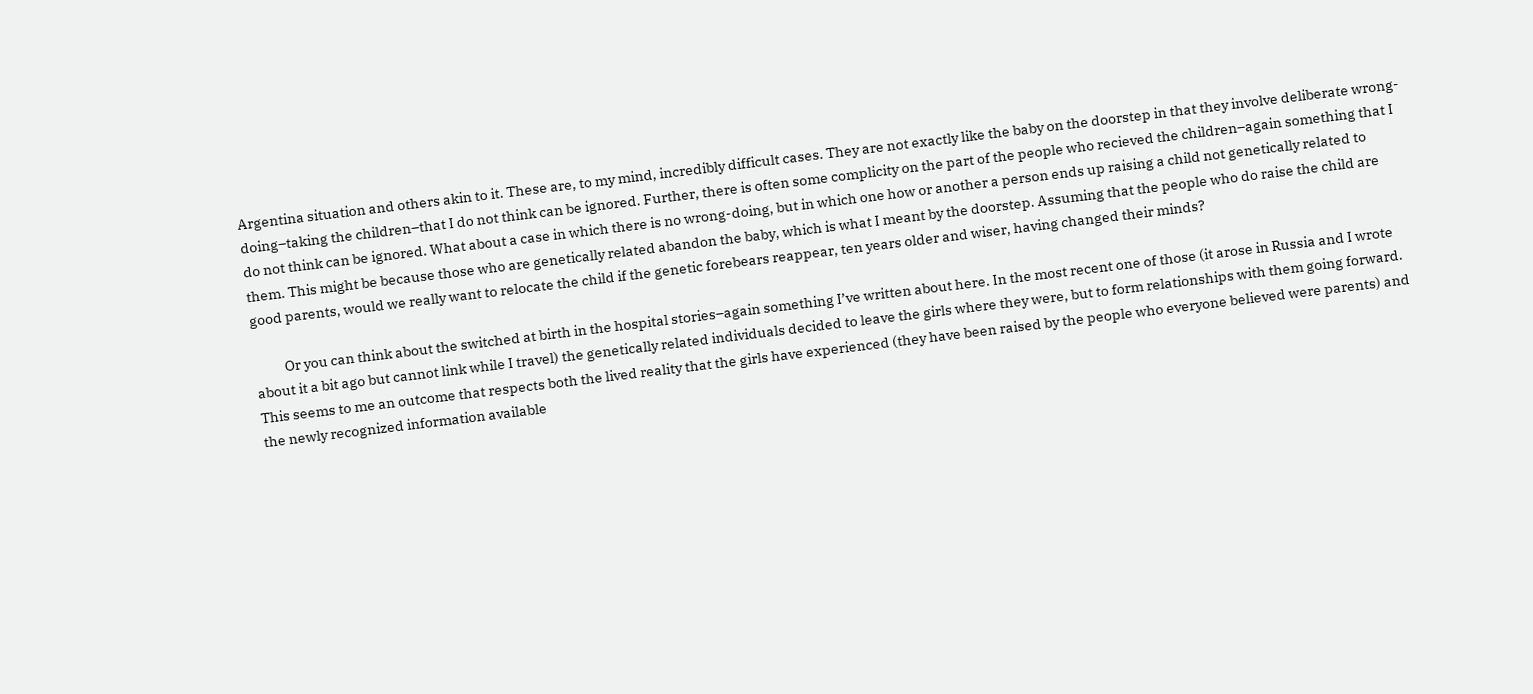Argentina situation and others akin to it. These are, to my mind, incredibly difficult cases. They are not exactly like the baby on the doorstep in that they involve deliberate wrong-doing–taking the children–that I do not think can be ignored. Further, there is often some complicity on the part of the people who recieved the children–again something that I do not think can be ignored. What about a case in which there is no wrong-doing, but in which one how or another a person ends up raising a child not genetically related to them. This might be because those who are genetically related abandon the baby, which is what I meant by the doorstep. Assuming that the people who do raise the child are good parents, would we really want to relocate the child if the genetic forebears reappear, ten years older and wiser, having changed their minds?

          Or you can think about the switched at birth in the hospital stories–again something I’ve written about here. In the most recent one of those (it arose in Russia and I wrote about it a bit ago but cannot link while I travel) the genetically related individuals decided to leave the girls where they were, but to form relationships with them going forward. This seems to me an outcome that respects both the lived reality that the girls have experienced (they have been raised by the people who everyone believed were parents) and the newly recognized information available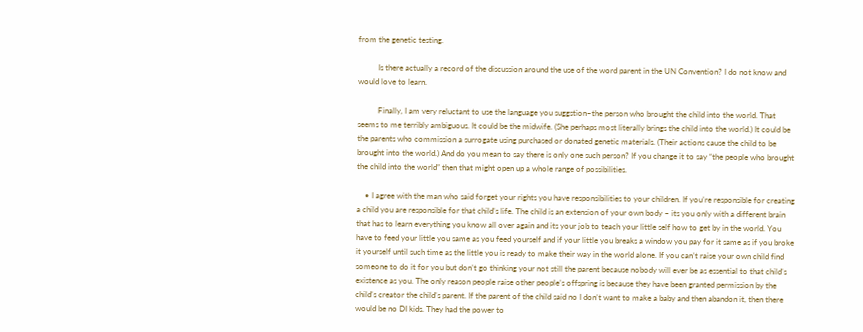from the genetic testing.

          Is there actually a record of the discussion around the use of the word parent in the UN Convention? I do not know and would love to learn.

          Finally, I am very reluctant to use the language you suggstion–the person who brought the child into the world. That seems to me terribly ambiguous. It could be the midwife. (She perhaps most literally brings the child into the world.) It could be the parents who commission a surrogate using purchased or donated genetic materials. (Their actions cause the child to be brought into the world.) And do you mean to say there is only one such person? If you change it to say “the people who brought the child into the world” then that might open up a whole range of possibilities.

    • I agree with the man who said forget your rights you have responsibilities to your children. If you’re responsible for creating a child you are responsible for that child’s life. The child is an extension of your own body – its you only with a different brain that has to learn everything you know all over again and its your job to teach your little self how to get by in the world. You have to feed your little you same as you feed yourself and if your little you breaks a window you pay for it same as if you broke it yourself until such time as the little you is ready to make their way in the world alone. If you can’t raise your own child find someone to do it for you but don’t go thinking your not still the parent because nobody will ever be as essential to that child’s existence as you. The only reason people raise other people’s offspring is because they have been granted permission by the child’s creator the child’s parent. If the parent of the child said no I don’t want to make a baby and then abandon it, then there would be no DI kids. They had the power to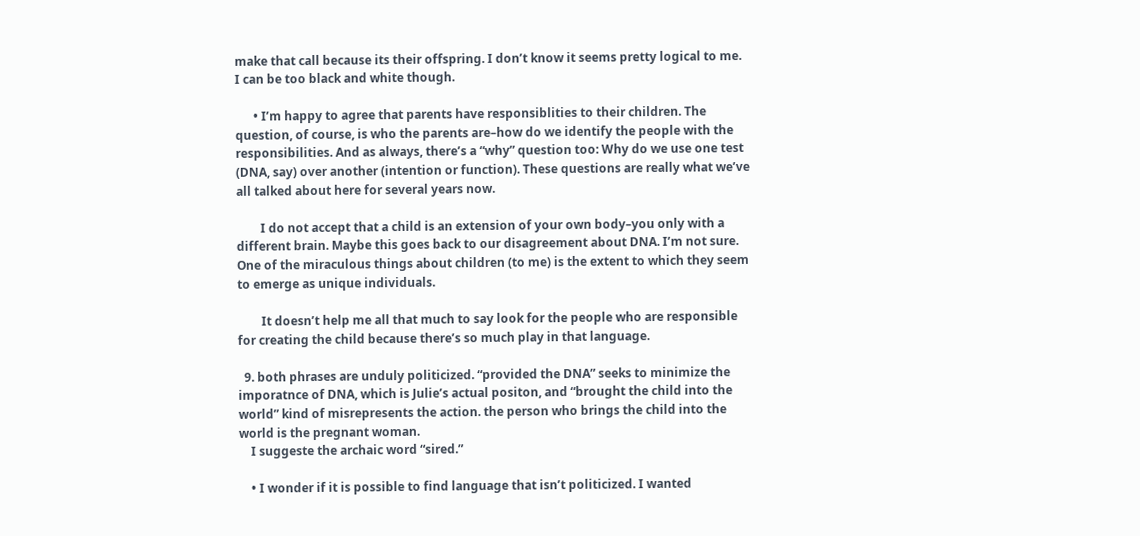make that call because its their offspring. I don’t know it seems pretty logical to me. I can be too black and white though.

      • I’m happy to agree that parents have responsiblities to their children. The question, of course, is who the parents are–how do we identify the people with the responsibilities. And as always, there’s a “why” question too: Why do we use one test (DNA, say) over another (intention or function). These questions are really what we’ve all talked about here for several years now.

        I do not accept that a child is an extension of your own body–you only with a different brain. Maybe this goes back to our disagreement about DNA. I’m not sure. One of the miraculous things about children (to me) is the extent to which they seem to emerge as unique individuals.

        It doesn’t help me all that much to say look for the people who are responsible for creating the child because there’s so much play in that language.

  9. both phrases are unduly politicized. “provided the DNA” seeks to minimize the imporatnce of DNA, which is Julie’s actual positon, and “brought the child into the world” kind of misrepresents the action. the person who brings the child into the world is the pregnant woman.
    I suggeste the archaic word “sired.”

    • I wonder if it is possible to find language that isn’t politicized. I wanted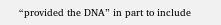“provided the DNA” in part to include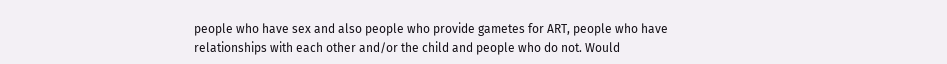people who have sex and also people who provide gametes for ART, people who have relationships with each other and/or the child and people who do not. Would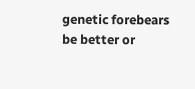genetic forebears be better or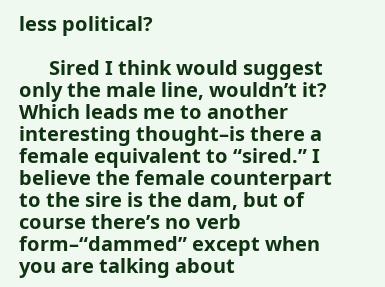less political?

      Sired I think would suggest only the male line, wouldn’t it? Which leads me to another interesting thought–is there a female equivalent to “sired.” I believe the female counterpart to the sire is the dam, but of course there’s no verb form–“dammed” except when you are talking about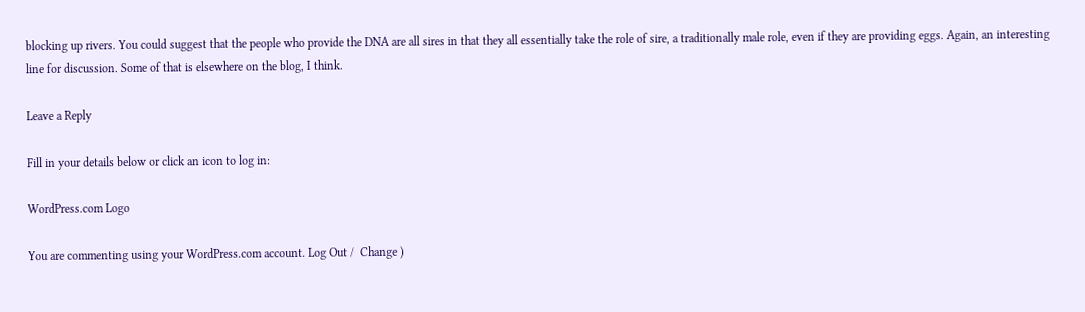blocking up rivers. You could suggest that the people who provide the DNA are all sires in that they all essentially take the role of sire, a traditionally male role, even if they are providing eggs. Again, an interesting line for discussion. Some of that is elsewhere on the blog, I think.

Leave a Reply

Fill in your details below or click an icon to log in:

WordPress.com Logo

You are commenting using your WordPress.com account. Log Out /  Change )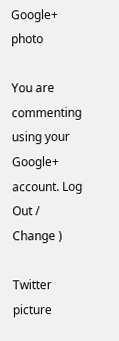Google+ photo

You are commenting using your Google+ account. Log Out /  Change )

Twitter picture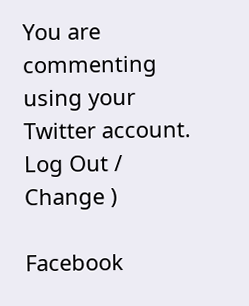You are commenting using your Twitter account. Log Out /  Change )

Facebook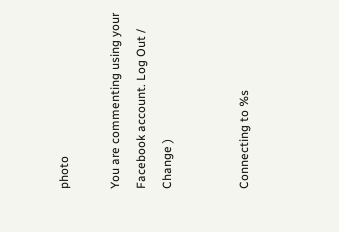photo

You are commenting using your Facebook account. Log Out /  Change )


Connecting to %s